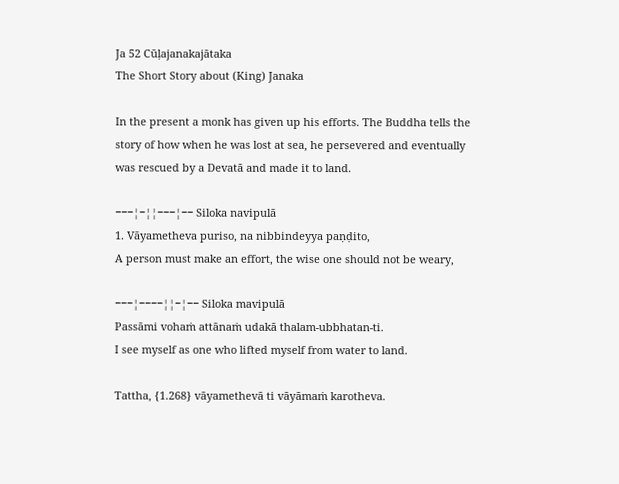Ja 52 Cūḷajanakajātaka
The Short Story about (King) Janaka

In the present a monk has given up his efforts. The Buddha tells the story of how when he was lost at sea, he persevered and eventually was rescued by a Devatā and made it to land.

−−−¦−¦¦−−−¦−− Siloka navipulā
1. Vāyametheva puriso, na nibbindeyya paṇḍito,
A person must make an effort, the wise one should not be weary,

−−−¦−−−−¦¦−¦−− Siloka mavipulā
Passāmi vohaṁ attānaṁ udakā thalam-ubbhatan-ti.
I see myself as one who lifted myself from water to land.

Tattha, {1.268} vāyamethevā ti vāyāmaṁ karotheva.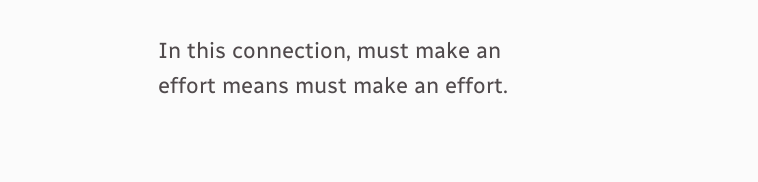In this connection, must make an effort means must make an effort.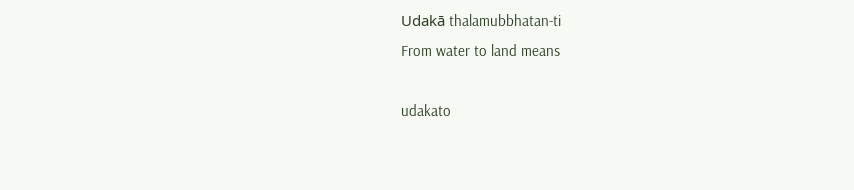Udakā thalamubbhatan-ti
From water to land means

udakato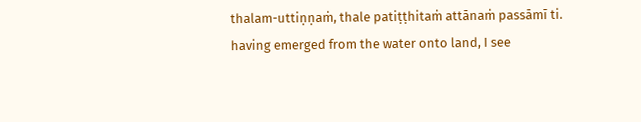thalam-uttiṇṇaṁ, thale patiṭṭhitaṁ attānaṁ passāmī ti.
having emerged from the water onto land, I see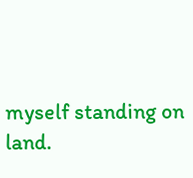myself standing on land.